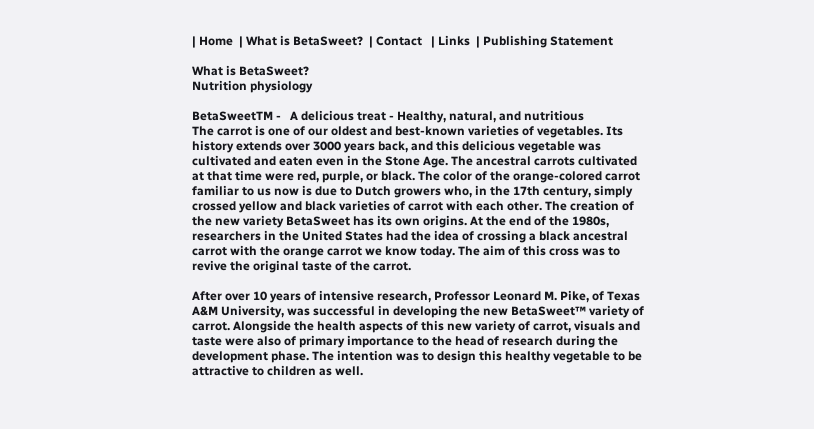| Home  | What is BetaSweet?  | Contact   | Links  | Publishing Statement

What is BetaSweet?
Nutrition physiology

BetaSweetTM -   A delicious treat - Healthy, natural, and nutritious
The carrot is one of our oldest and best-known varieties of vegetables. Its history extends over 3000 years back, and this delicious vegetable was cultivated and eaten even in the Stone Age. The ancestral carrots cultivated at that time were red, purple, or black. The color of the orange-colored carrot familiar to us now is due to Dutch growers who, in the 17th century, simply crossed yellow and black varieties of carrot with each other. The creation of the new variety BetaSweet has its own origins. At the end of the 1980s, researchers in the United States had the idea of crossing a black ancestral carrot with the orange carrot we know today. The aim of this cross was to revive the original taste of the carrot.

After over 10 years of intensive research, Professor Leonard M. Pike, of Texas A&M University, was successful in developing the new BetaSweet™ variety of carrot. Alongside the health aspects of this new variety of carrot, visuals and taste were also of primary importance to the head of research during the development phase. The intention was to design this healthy vegetable to be attractive to children as well.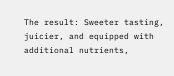The result: Sweeter tasting, juicier, and equipped with additional nutrients,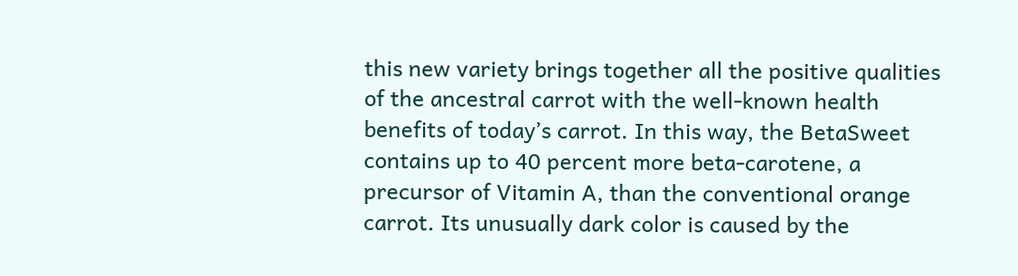this new variety brings together all the positive qualities of the ancestral carrot with the well-known health benefits of today’s carrot. In this way, the BetaSweet contains up to 40 percent more beta-carotene, a precursor of Vitamin A, than the conventional orange carrot. Its unusually dark color is caused by the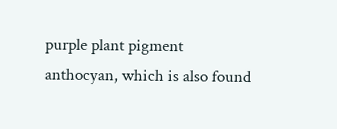purple plant pigment anthocyan, which is also found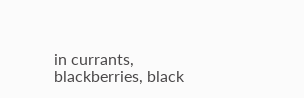in currants, blackberries, black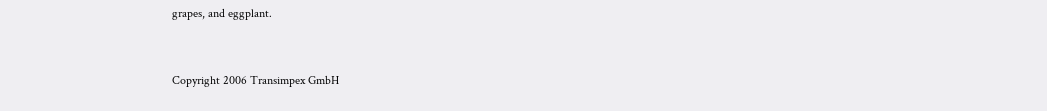grapes, and eggplant.


Copyright 2006 Transimpex GmbH